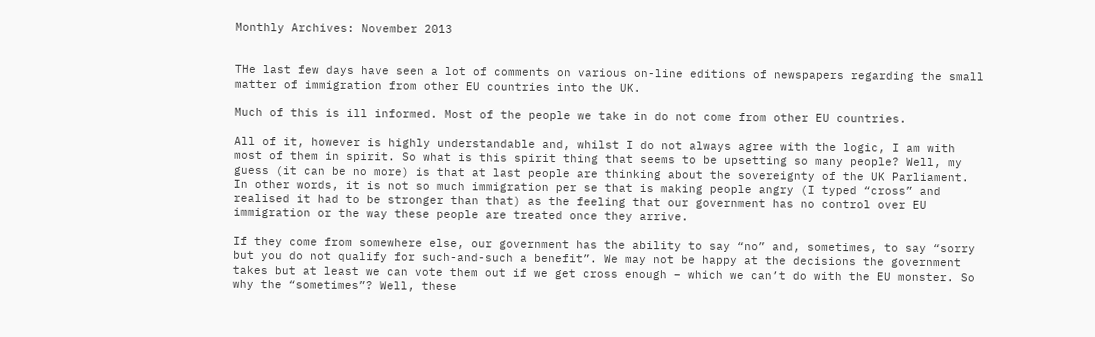Monthly Archives: November 2013


THe last few days have seen a lot of comments on various on-line editions of newspapers regarding the small matter of immigration from other EU countries into the UK.

Much of this is ill informed. Most of the people we take in do not come from other EU countries.

All of it, however is highly understandable and, whilst I do not always agree with the logic, I am with most of them in spirit. So what is this spirit thing that seems to be upsetting so many people? Well, my guess (it can be no more) is that at last people are thinking about the sovereignty of the UK Parliament. In other words, it is not so much immigration per se that is making people angry (I typed “cross” and realised it had to be stronger than that) as the feeling that our government has no control over EU immigration or the way these people are treated once they arrive.

If they come from somewhere else, our government has the ability to say “no” and, sometimes, to say “sorry but you do not qualify for such-and-such a benefit”. We may not be happy at the decisions the government takes but at least we can vote them out if we get cross enough – which we can’t do with the EU monster. So why the “sometimes”? Well, these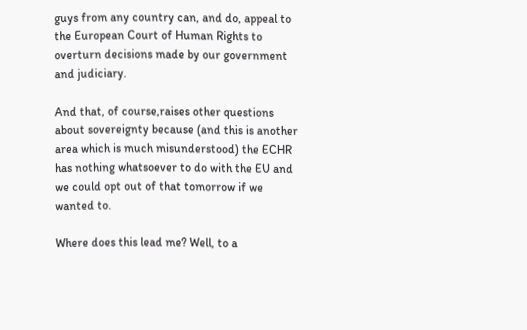guys from any country can, and do, appeal to the European Court of Human Rights to overturn decisions made by our government and judiciary.

And that, of course,raises other questions about sovereignty because (and this is another area which is much misunderstood) the ECHR has nothing whatsoever to do with the EU and we could opt out of that tomorrow if we wanted to.

Where does this lead me? Well, to a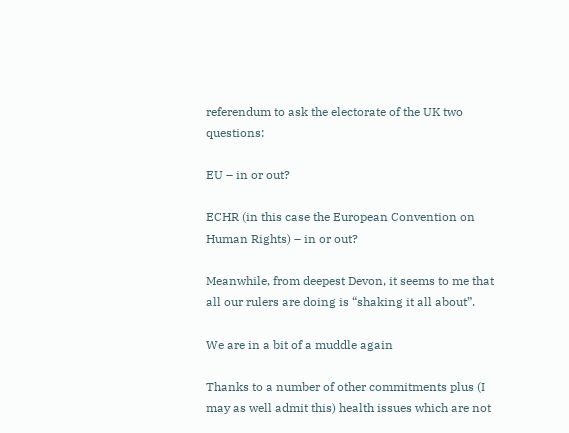referendum to ask the electorate of the UK two questions:

EU – in or out?

ECHR (in this case the European Convention on Human Rights) – in or out?

Meanwhile, from deepest Devon, it seems to me that all our rulers are doing is “shaking it all about”.

We are in a bit of a muddle again

Thanks to a number of other commitments plus (I may as well admit this) health issues which are not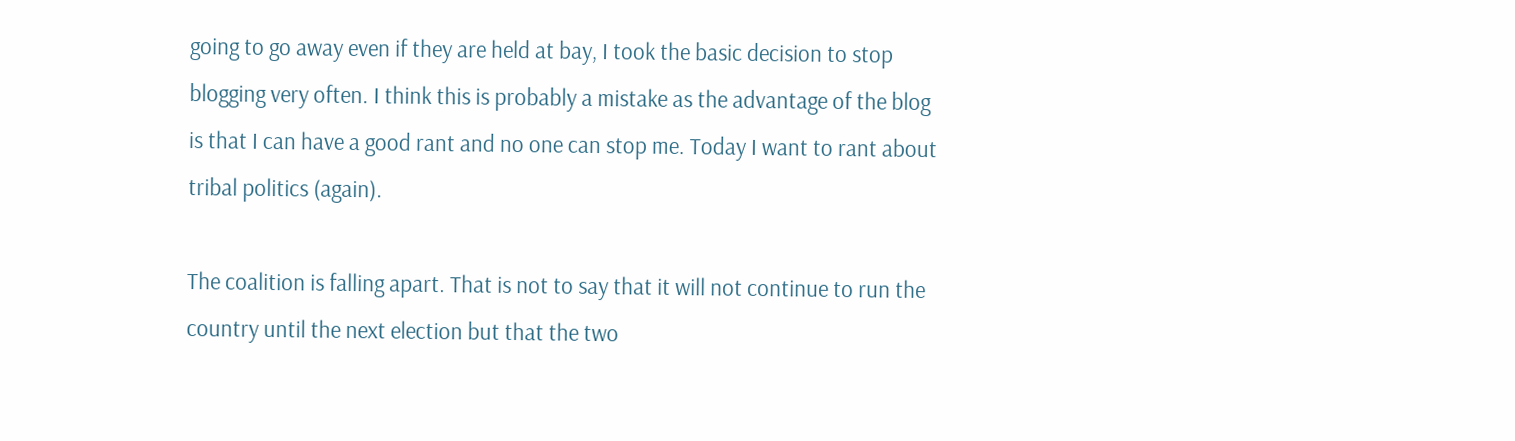going to go away even if they are held at bay, I took the basic decision to stop blogging very often. I think this is probably a mistake as the advantage of the blog is that I can have a good rant and no one can stop me. Today I want to rant about tribal politics (again).

The coalition is falling apart. That is not to say that it will not continue to run the country until the next election but that the two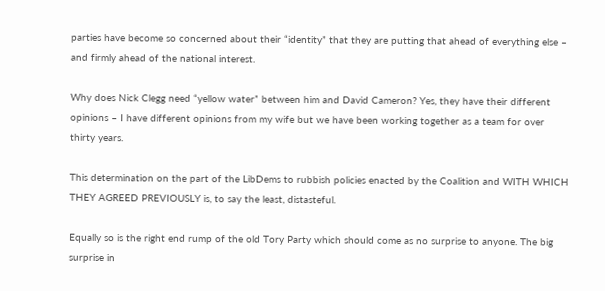parties have become so concerned about their “identity” that they are putting that ahead of everything else – and firmly ahead of the national interest.

Why does Nick Clegg need “yellow water” between him and David Cameron? Yes, they have their different opinions – I have different opinions from my wife but we have been working together as a team for over thirty years.

This determination on the part of the LibDems to rubbish policies enacted by the Coalition and WITH WHICH THEY AGREED PREVIOUSLY is, to say the least, distasteful.

Equally so is the right end rump of the old Tory Party which should come as no surprise to anyone. The big surprise in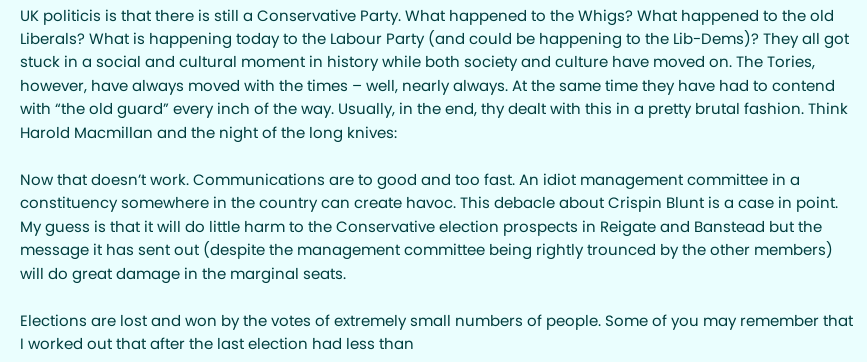UK politicis is that there is still a Conservative Party. What happened to the Whigs? What happened to the old Liberals? What is happening today to the Labour Party (and could be happening to the Lib-Dems)? They all got stuck in a social and cultural moment in history while both society and culture have moved on. The Tories, however, have always moved with the times – well, nearly always. At the same time they have had to contend with “the old guard” every inch of the way. Usually, in the end, thy dealt with this in a pretty brutal fashion. Think Harold Macmillan and the night of the long knives:

Now that doesn’t work. Communications are to good and too fast. An idiot management committee in a constituency somewhere in the country can create havoc. This debacle about Crispin Blunt is a case in point. My guess is that it will do little harm to the Conservative election prospects in Reigate and Banstead but the message it has sent out (despite the management committee being rightly trounced by the other members) will do great damage in the marginal seats.

Elections are lost and won by the votes of extremely small numbers of people. Some of you may remember that I worked out that after the last election had less than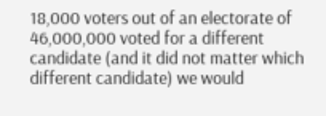18,000 voters out of an electorate of 46,000,000 voted for a different candidate (and it did not matter which different candidate) we would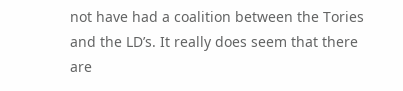not have had a coalition between the Tories and the LD’s. It really does seem that there are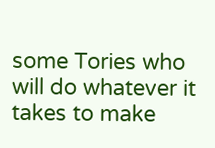some Tories who will do whatever it takes to make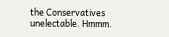the Conservatives unelectable. Hmmm.